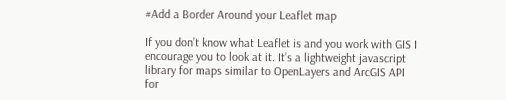#Add a Border Around your Leaflet map

If you don’t know what Leaflet is and you work with GIS I encourage you to look at it. It’s a lightweight javascript library for maps similar to OpenLayers and ArcGIS API for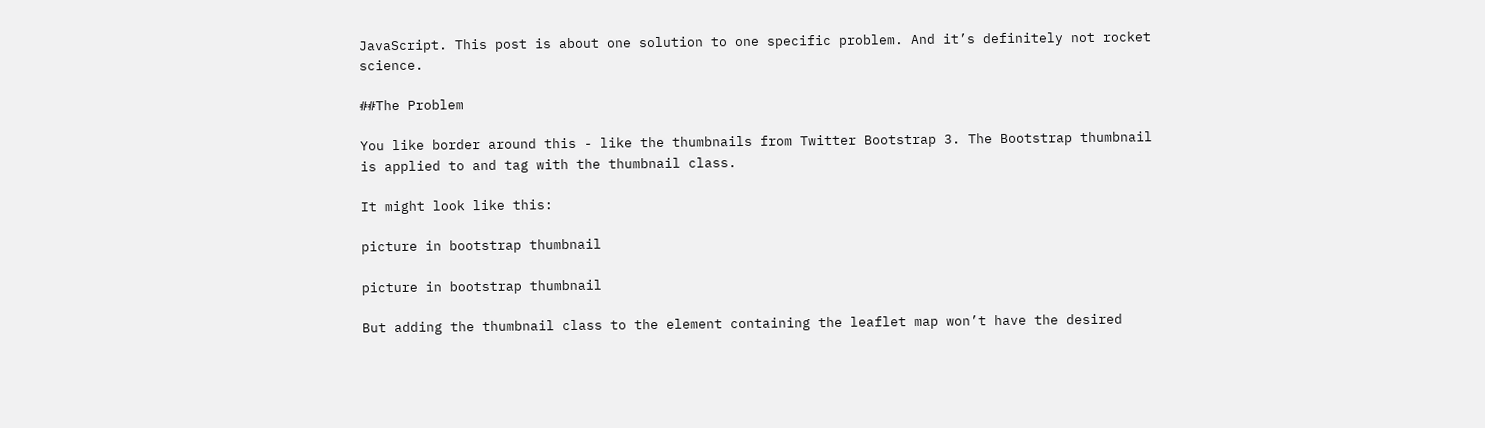JavaScript. This post is about one solution to one specific problem. And it’s definitely not rocket science.

##The Problem

You like border around this - like the thumbnails from Twitter Bootstrap 3. The Bootstrap thumbnail is applied to and tag with the thumbnail class.

It might look like this:

picture in bootstrap thumbnail

picture in bootstrap thumbnail

But adding the thumbnail class to the element containing the leaflet map won’t have the desired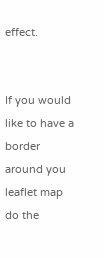effect.


If you would like to have a border around you leaflet map do the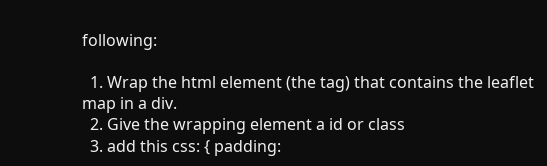following:

  1. Wrap the html element (the tag) that contains the leaflet map in a div.
  2. Give the wrapping element a id or class
  3. add this css: { padding: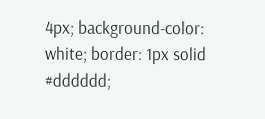4px; background-color: white; border: 1px solid #dddddd;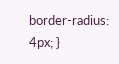border-radius: 4px; }